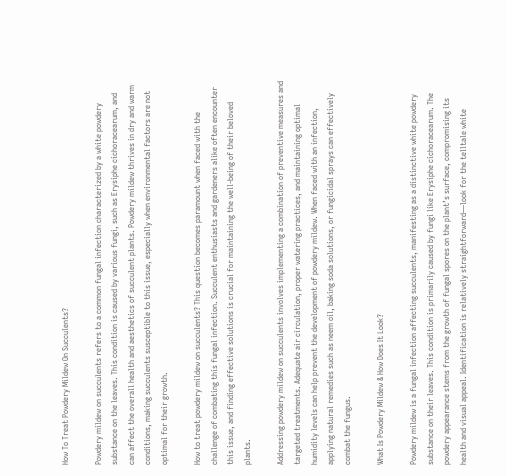How To Treat Powdery Mildew On Succulents?

Powdery mildew on succulents refers to a common fungal infection characterized by a white powdery substance on the leaves. This condition is caused by various fungi, such as Erysiphe cichoracearum, and can affect the overall health and aesthetics of succulent plants. Powdery mildew thrives in dry and warm conditions, making succulents susceptible to this issue, especially when environmental factors are not optimal for their growth.

How to treat powdery mildew on succulents? This question becomes paramount when faced with the challenge of combating this fungal infection. Succulent enthusiasts and gardeners alike often encounter this issue, and finding effective solutions is crucial for maintaining the well-being of their beloved plants.

Addressing powdery mildew on succulents involves implementing a combination of preventive measures and targeted treatments. Adequate air circulation, proper watering practices, and maintaining optimal humidity levels can help prevent the development of powdery mildew. When faced with an infection, applying natural remedies such as neem oil, baking soda solutions, or fungicidal sprays can effectively combat the fungus.

What Is Powdery Mildew & How Does It Look?

Powdery mildew is a fungal infection affecting succulents, manifesting as a distinctive white powdery substance on their leaves. This condition is primarily caused by fungi like Erysiphe cichoracearum. The powdery appearance stems from the growth of fungal spores on the plant’s surface, compromising its health and visual appeal. Identification is relatively straightforward—look for the telltale white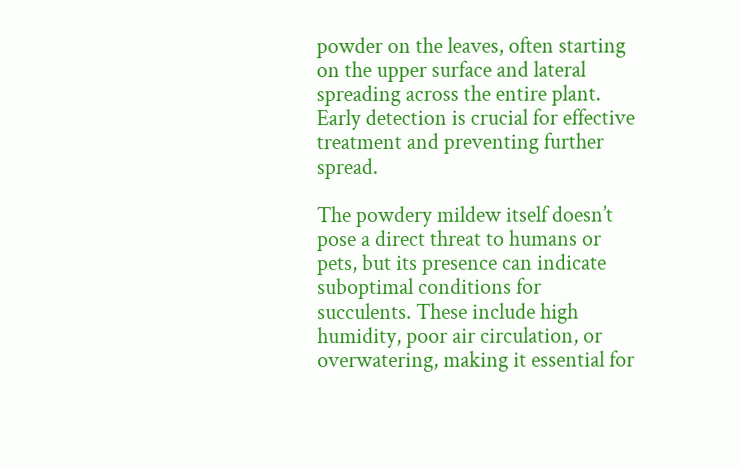powder on the leaves, often starting on the upper surface and lateral spreading across the entire plant. Early detection is crucial for effective treatment and preventing further spread.

The powdery mildew itself doesn’t pose a direct threat to humans or pets, but its presence can indicate suboptimal conditions for succulents. These include high humidity, poor air circulation, or overwatering, making it essential for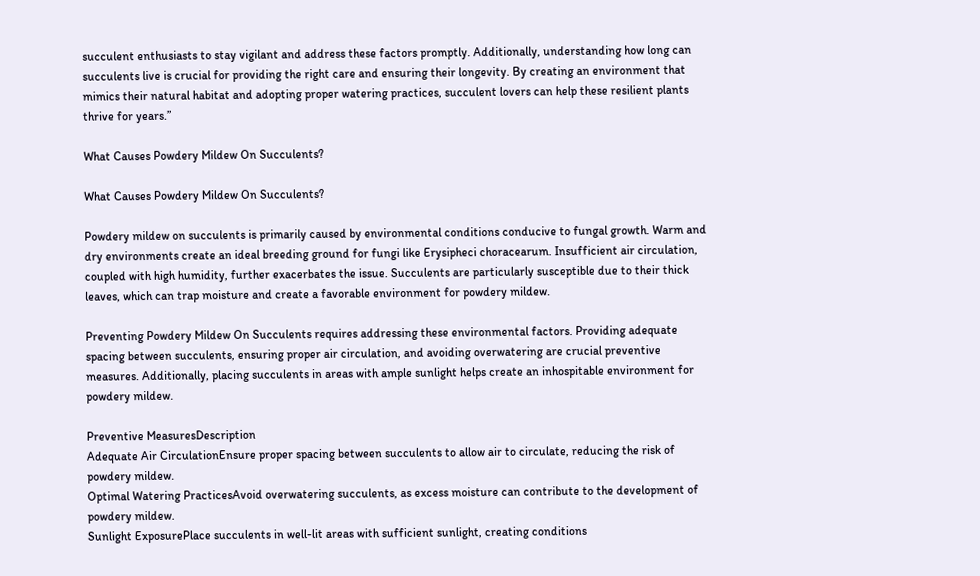succulent enthusiasts to stay vigilant and address these factors promptly. Additionally, understanding how long can succulents live is crucial for providing the right care and ensuring their longevity. By creating an environment that mimics their natural habitat and adopting proper watering practices, succulent lovers can help these resilient plants thrive for years.”

What Causes Powdery Mildew On Succulents?

What Causes Powdery Mildew On Succulents?

Powdery mildew on succulents is primarily caused by environmental conditions conducive to fungal growth. Warm and dry environments create an ideal breeding ground for fungi like Erysipheci choracearum. Insufficient air circulation, coupled with high humidity, further exacerbates the issue. Succulents are particularly susceptible due to their thick leaves, which can trap moisture and create a favorable environment for powdery mildew.

Preventing Powdery Mildew On Succulents requires addressing these environmental factors. Providing adequate spacing between succulents, ensuring proper air circulation, and avoiding overwatering are crucial preventive measures. Additionally, placing succulents in areas with ample sunlight helps create an inhospitable environment for powdery mildew.

Preventive MeasuresDescription
Adequate Air CirculationEnsure proper spacing between succulents to allow air to circulate, reducing the risk of powdery mildew.
Optimal Watering PracticesAvoid overwatering succulents, as excess moisture can contribute to the development of powdery mildew.
Sunlight ExposurePlace succulents in well-lit areas with sufficient sunlight, creating conditions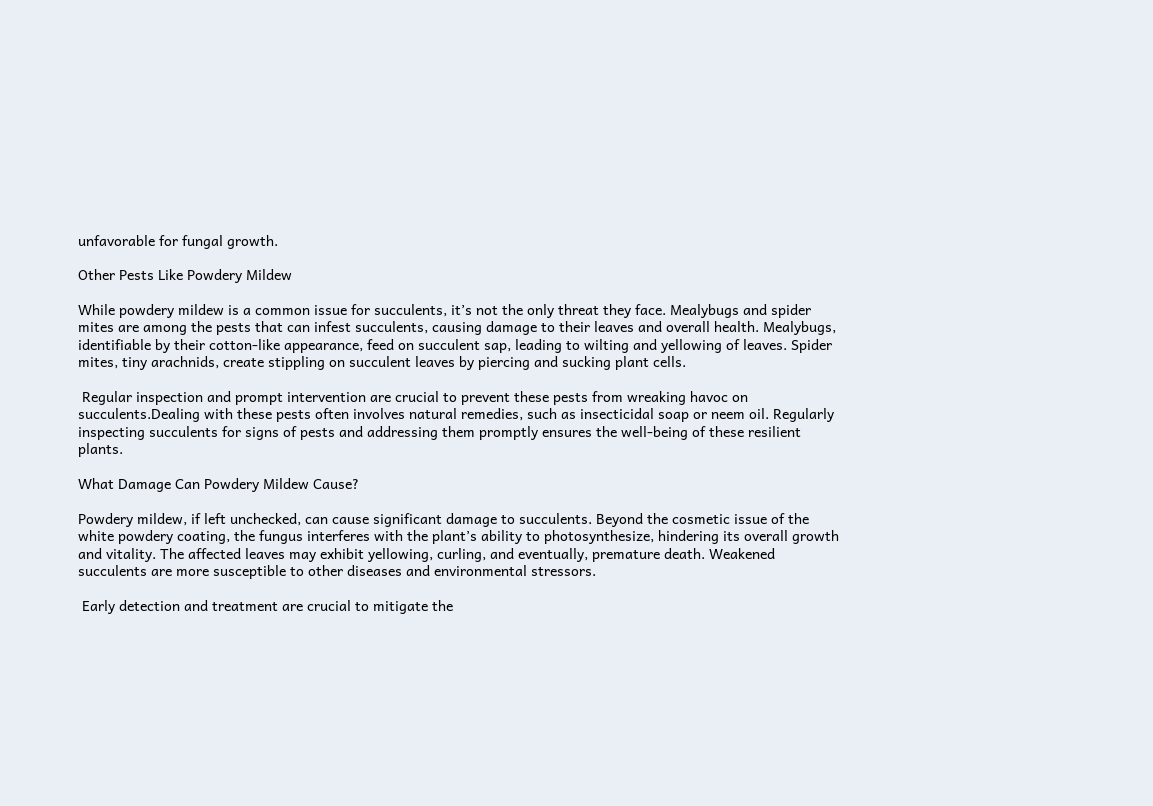unfavorable for fungal growth.

Other Pests Like Powdery Mildew

While powdery mildew is a common issue for succulents, it’s not the only threat they face. Mealybugs and spider mites are among the pests that can infest succulents, causing damage to their leaves and overall health. Mealybugs, identifiable by their cotton-like appearance, feed on succulent sap, leading to wilting and yellowing of leaves. Spider mites, tiny arachnids, create stippling on succulent leaves by piercing and sucking plant cells.

 Regular inspection and prompt intervention are crucial to prevent these pests from wreaking havoc on succulents.Dealing with these pests often involves natural remedies, such as insecticidal soap or neem oil. Regularly inspecting succulents for signs of pests and addressing them promptly ensures the well-being of these resilient plants.

What Damage Can Powdery Mildew Cause?

Powdery mildew, if left unchecked, can cause significant damage to succulents. Beyond the cosmetic issue of the white powdery coating, the fungus interferes with the plant’s ability to photosynthesize, hindering its overall growth and vitality. The affected leaves may exhibit yellowing, curling, and eventually, premature death. Weakened succulents are more susceptible to other diseases and environmental stressors.

 Early detection and treatment are crucial to mitigate the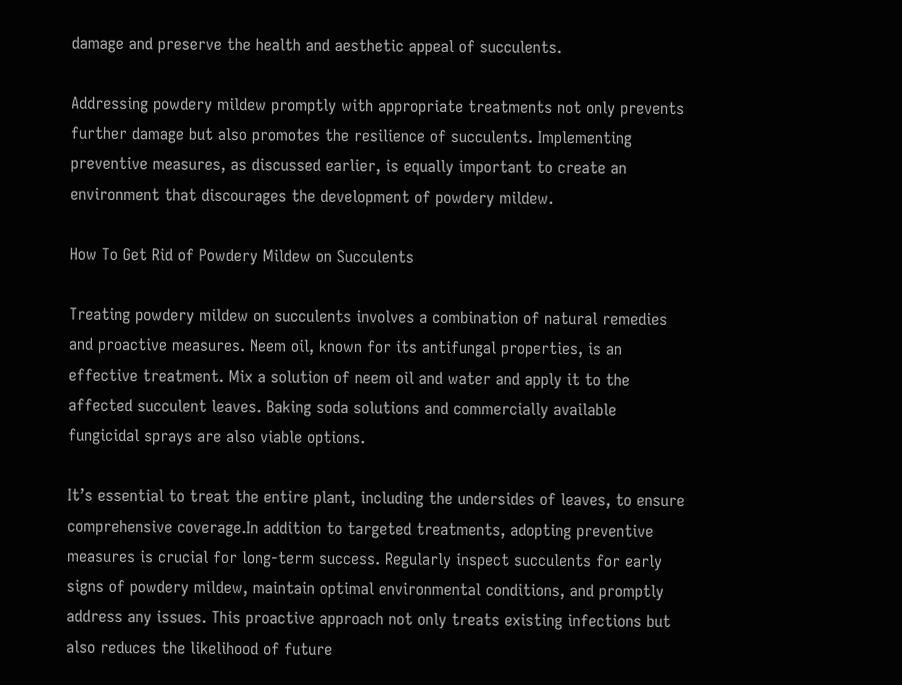damage and preserve the health and aesthetic appeal of succulents.

Addressing powdery mildew promptly with appropriate treatments not only prevents further damage but also promotes the resilience of succulents. Implementing preventive measures, as discussed earlier, is equally important to create an environment that discourages the development of powdery mildew.

How To Get Rid of Powdery Mildew on Succulents

Treating powdery mildew on succulents involves a combination of natural remedies and proactive measures. Neem oil, known for its antifungal properties, is an effective treatment. Mix a solution of neem oil and water and apply it to the affected succulent leaves. Baking soda solutions and commercially available fungicidal sprays are also viable options.

It’s essential to treat the entire plant, including the undersides of leaves, to ensure comprehensive coverage.In addition to targeted treatments, adopting preventive measures is crucial for long-term success. Regularly inspect succulents for early signs of powdery mildew, maintain optimal environmental conditions, and promptly address any issues. This proactive approach not only treats existing infections but also reduces the likelihood of future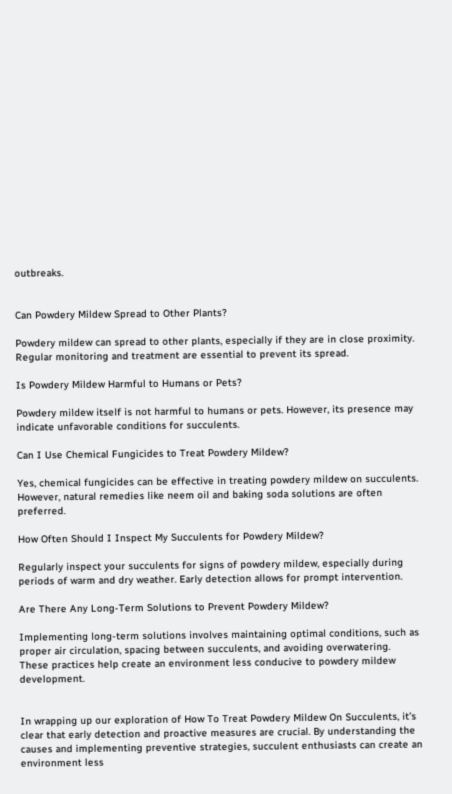outbreaks.


Can Powdery Mildew Spread to Other Plants?

Powdery mildew can spread to other plants, especially if they are in close proximity. Regular monitoring and treatment are essential to prevent its spread.

Is Powdery Mildew Harmful to Humans or Pets?

Powdery mildew itself is not harmful to humans or pets. However, its presence may indicate unfavorable conditions for succulents.

Can I Use Chemical Fungicides to Treat Powdery Mildew?

Yes, chemical fungicides can be effective in treating powdery mildew on succulents. However, natural remedies like neem oil and baking soda solutions are often preferred.

How Often Should I Inspect My Succulents for Powdery Mildew?

Regularly inspect your succulents for signs of powdery mildew, especially during periods of warm and dry weather. Early detection allows for prompt intervention.

Are There Any Long-Term Solutions to Prevent Powdery Mildew?

Implementing long-term solutions involves maintaining optimal conditions, such as proper air circulation, spacing between succulents, and avoiding overwatering. These practices help create an environment less conducive to powdery mildew development.


In wrapping up our exploration of How To Treat Powdery Mildew On Succulents, it’s clear that early detection and proactive measures are crucial. By understanding the causes and implementing preventive strategies, succulent enthusiasts can create an environment less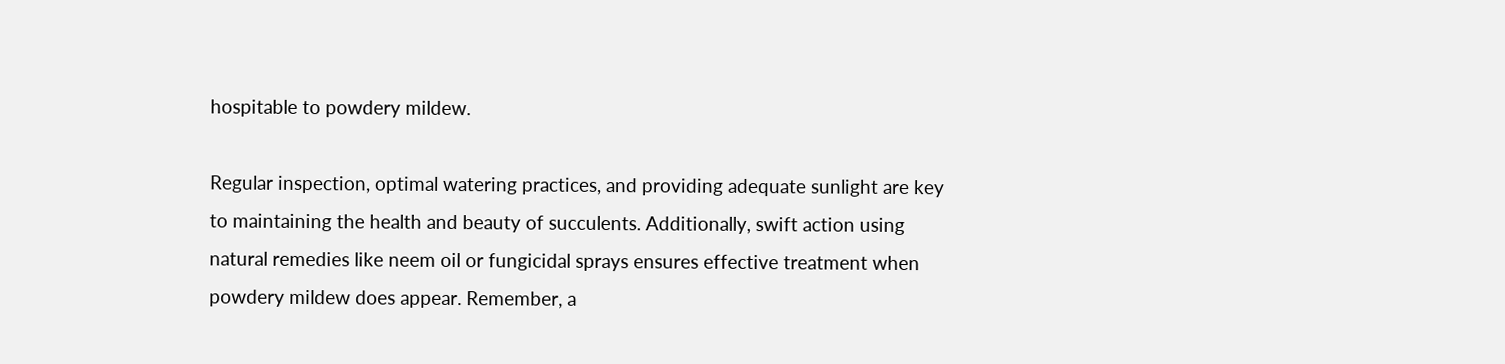hospitable to powdery mildew.

Regular inspection, optimal watering practices, and providing adequate sunlight are key to maintaining the health and beauty of succulents. Additionally, swift action using natural remedies like neem oil or fungicidal sprays ensures effective treatment when powdery mildew does appear. Remember, a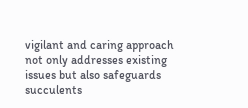vigilant and caring approach not only addresses existing issues but also safeguards succulents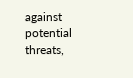against potential threats,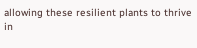allowing these resilient plants to thrive in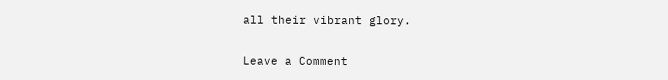all their vibrant glory.

Leave a Comment